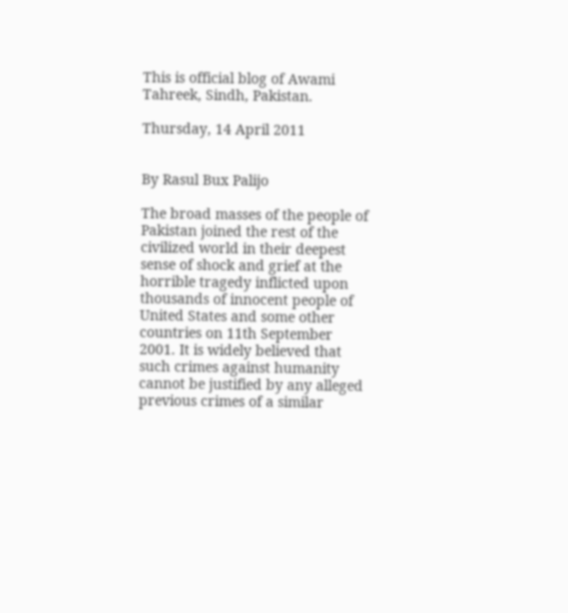This is official blog of Awami Tahreek, Sindh, Pakistan.

Thursday, 14 April 2011


By Rasul Bux Palijo

The broad masses of the people of Pakistan joined the rest of the civilized world in their deepest sense of shock and grief at the horrible tragedy inflicted upon thousands of innocent people of United States and some other countries on 11th September 2001. It is widely believed that such crimes against humanity cannot be justified by any alleged previous crimes of a similar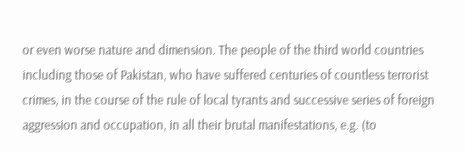or even worse nature and dimension. The people of the third world countries including those of Pakistan, who have suffered centuries of countless terrorist crimes, in the course of the rule of local tyrants and successive series of foreign aggression and occupation, in all their brutal manifestations, e.g. (to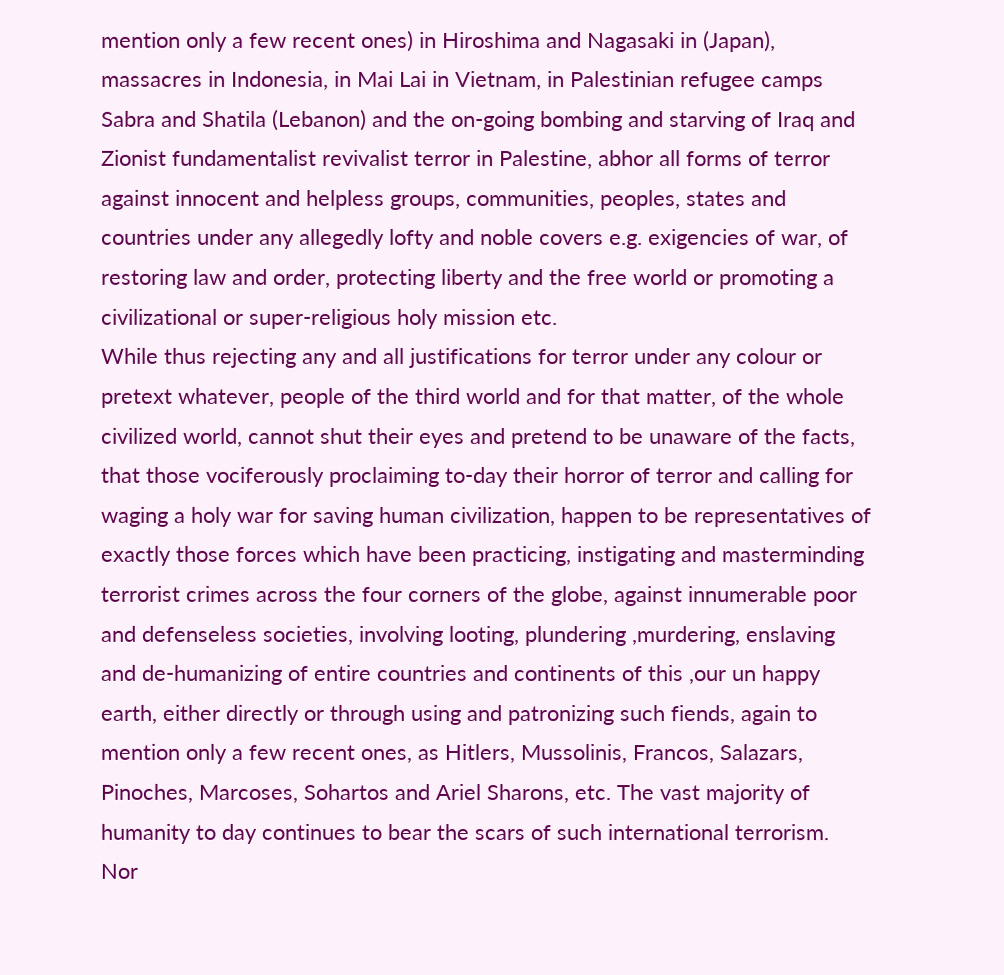mention only a few recent ones) in Hiroshima and Nagasaki in (Japan), massacres in Indonesia, in Mai Lai in Vietnam, in Palestinian refugee camps Sabra and Shatila (Lebanon) and the on-going bombing and starving of Iraq and Zionist fundamentalist revivalist terror in Palestine, abhor all forms of terror against innocent and helpless groups, communities, peoples, states and countries under any allegedly lofty and noble covers e.g. exigencies of war, of restoring law and order, protecting liberty and the free world or promoting a civilizational or super-religious holy mission etc.
While thus rejecting any and all justifications for terror under any colour or pretext whatever, people of the third world and for that matter, of the whole civilized world, cannot shut their eyes and pretend to be unaware of the facts, that those vociferously proclaiming to-day their horror of terror and calling for waging a holy war for saving human civilization, happen to be representatives of exactly those forces which have been practicing, instigating and masterminding terrorist crimes across the four corners of the globe, against innumerable poor and defenseless societies, involving looting, plundering ,murdering, enslaving and de-humanizing of entire countries and continents of this ,our un happy earth, either directly or through using and patronizing such fiends, again to mention only a few recent ones, as Hitlers, Mussolinis, Francos, Salazars, Pinoches, Marcoses, Sohartos and Ariel Sharons, etc. The vast majority of humanity to day continues to bear the scars of such international terrorism.
Nor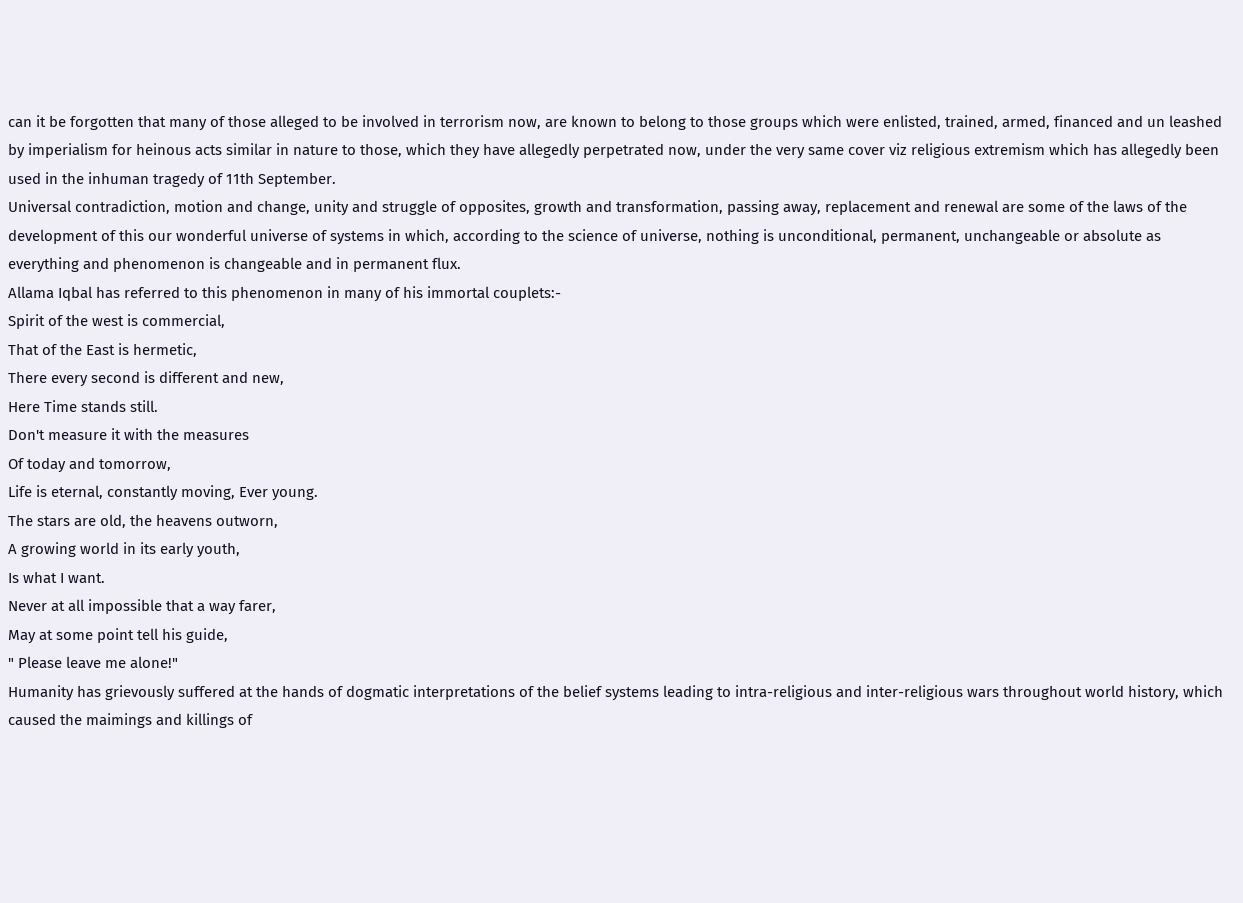can it be forgotten that many of those alleged to be involved in terrorism now, are known to belong to those groups which were enlisted, trained, armed, financed and un leashed by imperialism for heinous acts similar in nature to those, which they have allegedly perpetrated now, under the very same cover viz religious extremism which has allegedly been used in the inhuman tragedy of 11th September.
Universal contradiction, motion and change, unity and struggle of opposites, growth and transformation, passing away, replacement and renewal are some of the laws of the development of this our wonderful universe of systems in which, according to the science of universe, nothing is unconditional, permanent, unchangeable or absolute as everything and phenomenon is changeable and in permanent flux.
Allama Iqbal has referred to this phenomenon in many of his immortal couplets:-
Spirit of the west is commercial,
That of the East is hermetic,
There every second is different and new,
Here Time stands still.
Don't measure it with the measures
Of today and tomorrow,
Life is eternal, constantly moving, Ever young.
The stars are old, the heavens outworn,
A growing world in its early youth,
Is what I want.
Never at all impossible that a way farer,
May at some point tell his guide,
" Please leave me alone!"
Humanity has grievously suffered at the hands of dogmatic interpretations of the belief systems leading to intra-religious and inter-religious wars throughout world history, which caused the maimings and killings of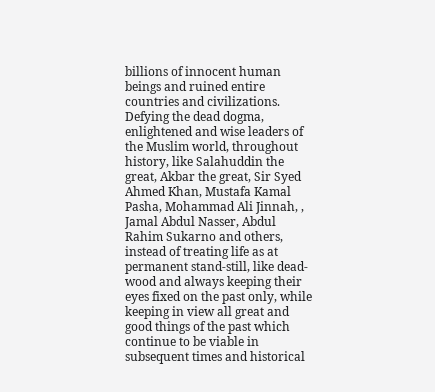billions of innocent human beings and ruined entire countries and civilizations.
Defying the dead dogma, enlightened and wise leaders of the Muslim world, throughout history, like Salahuddin the great, Akbar the great, Sir Syed Ahmed Khan, Mustafa Kamal Pasha, Mohammad Ali Jinnah, , Jamal Abdul Nasser, Abdul Rahim Sukarno and others, instead of treating life as at permanent stand-still, like dead-wood and always keeping their eyes fixed on the past only, while keeping in view all great and good things of the past which continue to be viable in subsequent times and historical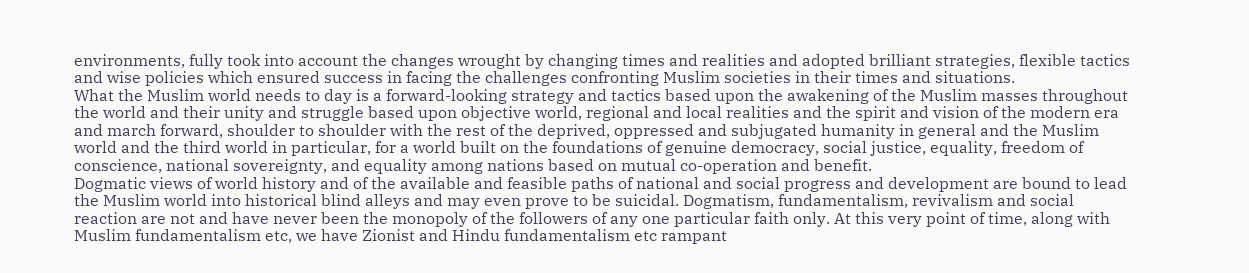environments, fully took into account the changes wrought by changing times and realities and adopted brilliant strategies, flexible tactics and wise policies which ensured success in facing the challenges confronting Muslim societies in their times and situations.
What the Muslim world needs to day is a forward-looking strategy and tactics based upon the awakening of the Muslim masses throughout the world and their unity and struggle based upon objective world, regional and local realities and the spirit and vision of the modern era and march forward, shoulder to shoulder with the rest of the deprived, oppressed and subjugated humanity in general and the Muslim world and the third world in particular, for a world built on the foundations of genuine democracy, social justice, equality, freedom of conscience, national sovereignty, and equality among nations based on mutual co-operation and benefit.
Dogmatic views of world history and of the available and feasible paths of national and social progress and development are bound to lead the Muslim world into historical blind alleys and may even prove to be suicidal. Dogmatism, fundamentalism, revivalism and social reaction are not and have never been the monopoly of the followers of any one particular faith only. At this very point of time, along with Muslim fundamentalism etc, we have Zionist and Hindu fundamentalism etc rampant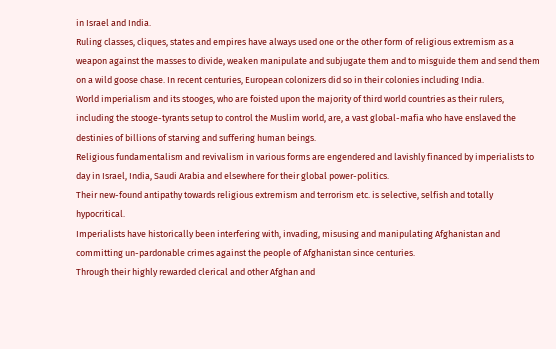in Israel and India.
Ruling classes, cliques, states and empires have always used one or the other form of religious extremism as a weapon against the masses to divide, weaken manipulate and subjugate them and to misguide them and send them on a wild goose chase. In recent centuries, European colonizers did so in their colonies including India.
World imperialism and its stooges, who are foisted upon the majority of third world countries as their rulers, including the stooge-tyrants setup to control the Muslim world, are, a vast global-mafia who have enslaved the destinies of billions of starving and suffering human beings.
Religious fundamentalism and revivalism in various forms are engendered and lavishly financed by imperialists to day in Israel, India, Saudi Arabia and elsewhere for their global power-politics.
Their new-found antipathy towards religious extremism and terrorism etc. is selective, selfish and totally hypocritical.
Imperialists have historically been interfering with, invading, misusing and manipulating Afghanistan and committing un-pardonable crimes against the people of Afghanistan since centuries.
Through their highly rewarded clerical and other Afghan and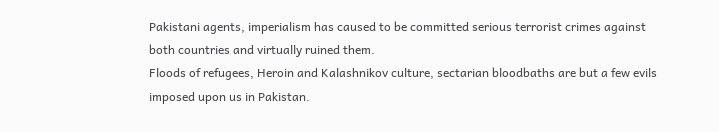Pakistani agents, imperialism has caused to be committed serious terrorist crimes against both countries and virtually ruined them.
Floods of refugees, Heroin and Kalashnikov culture, sectarian bloodbaths are but a few evils imposed upon us in Pakistan.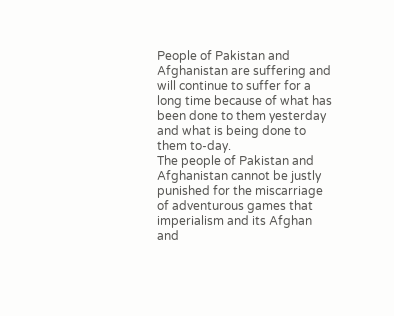People of Pakistan and Afghanistan are suffering and will continue to suffer for a long time because of what has been done to them yesterday and what is being done to them to-day.
The people of Pakistan and Afghanistan cannot be justly punished for the miscarriage of adventurous games that imperialism and its Afghan and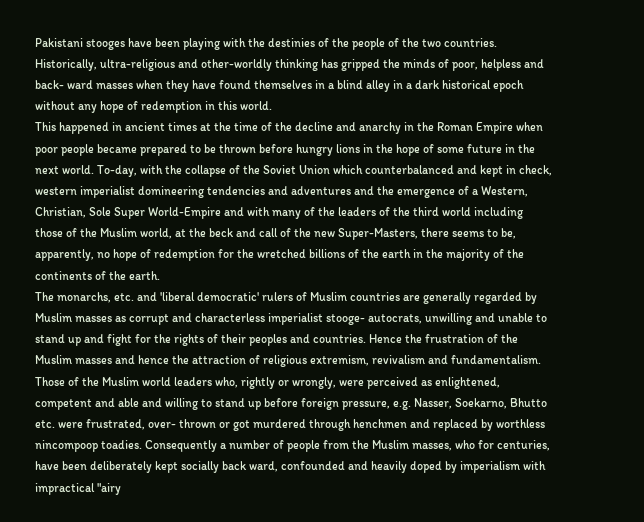Pakistani stooges have been playing with the destinies of the people of the two countries.
Historically, ultra-religious and other-worldly thinking has gripped the minds of poor, helpless and back- ward masses when they have found themselves in a blind alley in a dark historical epoch without any hope of redemption in this world.
This happened in ancient times at the time of the decline and anarchy in the Roman Empire when poor people became prepared to be thrown before hungry lions in the hope of some future in the next world. To-day, with the collapse of the Soviet Union which counterbalanced and kept in check, western imperialist domineering tendencies and adventures and the emergence of a Western, Christian, Sole Super World-Empire and with many of the leaders of the third world including those of the Muslim world, at the beck and call of the new Super-Masters, there seems to be, apparently, no hope of redemption for the wretched billions of the earth in the majority of the continents of the earth.
The monarchs, etc. and 'liberal democratic' rulers of Muslim countries are generally regarded by Muslim masses as corrupt and characterless imperialist stooge- autocrats, unwilling and unable to stand up and fight for the rights of their peoples and countries. Hence the frustration of the Muslim masses and hence the attraction of religious extremism, revivalism and fundamentalism. Those of the Muslim world leaders who, rightly or wrongly, were perceived as enlightened, competent and able and willing to stand up before foreign pressure, e.g. Nasser, Soekarno, Bhutto etc. were frustrated, over- thrown or got murdered through henchmen and replaced by worthless nincompoop toadies. Consequently a number of people from the Muslim masses, who for centuries, have been deliberately kept socially back ward, confounded and heavily doped by imperialism with impractical "airy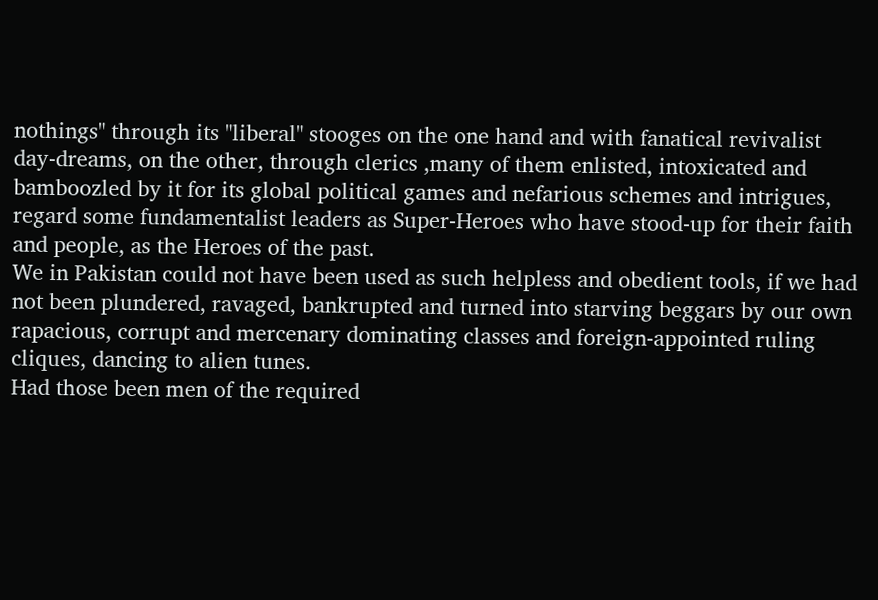nothings" through its "liberal" stooges on the one hand and with fanatical revivalist day-dreams, on the other, through clerics ,many of them enlisted, intoxicated and bamboozled by it for its global political games and nefarious schemes and intrigues, regard some fundamentalist leaders as Super-Heroes who have stood-up for their faith and people, as the Heroes of the past.
We in Pakistan could not have been used as such helpless and obedient tools, if we had not been plundered, ravaged, bankrupted and turned into starving beggars by our own rapacious, corrupt and mercenary dominating classes and foreign-appointed ruling cliques, dancing to alien tunes.
Had those been men of the required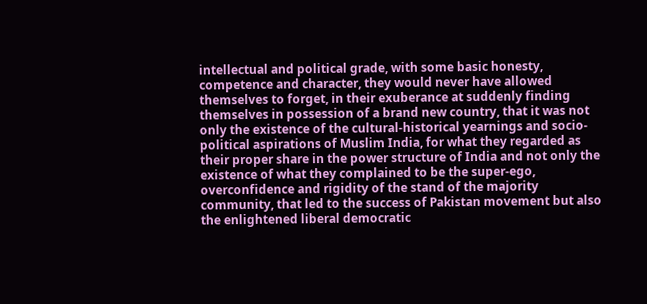intellectual and political grade, with some basic honesty, competence and character, they would never have allowed themselves to forget, in their exuberance at suddenly finding themselves in possession of a brand new country, that it was not only the existence of the cultural-historical yearnings and socio-political aspirations of Muslim India, for what they regarded as their proper share in the power structure of India and not only the existence of what they complained to be the super-ego, overconfidence and rigidity of the stand of the majority community, that led to the success of Pakistan movement but also the enlightened liberal democratic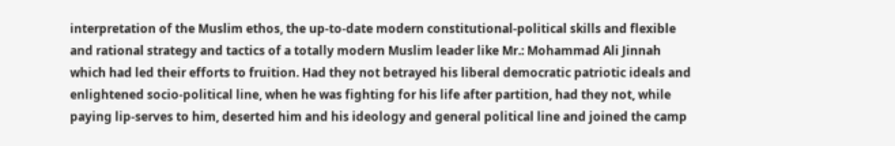interpretation of the Muslim ethos, the up-to-date modern constitutional-political skills and flexible and rational strategy and tactics of a totally modern Muslim leader like Mr.: Mohammad Ali Jinnah which had led their efforts to fruition. Had they not betrayed his liberal democratic patriotic ideals and enlightened socio-political line, when he was fighting for his life after partition, had they not, while paying lip-serves to him, deserted him and his ideology and general political line and joined the camp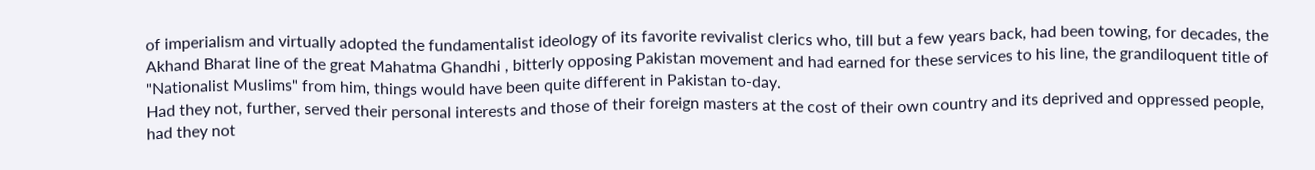of imperialism and virtually adopted the fundamentalist ideology of its favorite revivalist clerics who, till but a few years back, had been towing, for decades, the Akhand Bharat line of the great Mahatma Ghandhi , bitterly opposing Pakistan movement and had earned for these services to his line, the grandiloquent title of "Nationalist Muslims" from him, things would have been quite different in Pakistan to-day.
Had they not, further, served their personal interests and those of their foreign masters at the cost of their own country and its deprived and oppressed people, had they not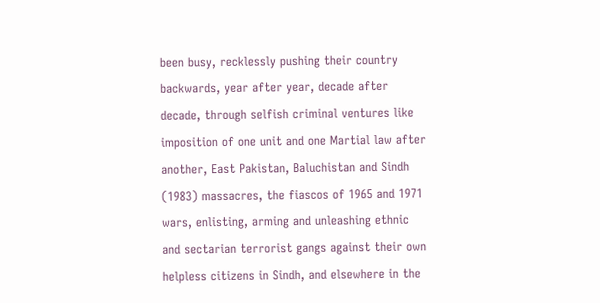been busy, recklessly pushing their country backwards, year after year, decade after decade, through selfish criminal ventures like imposition of one unit and one Martial law after another, East Pakistan, Baluchistan and Sindh (1983) massacres, the fiascos of 1965 and 1971 wars, enlisting, arming and unleashing ethnic and sectarian terrorist gangs against their own helpless citizens in Sindh, and elsewhere in the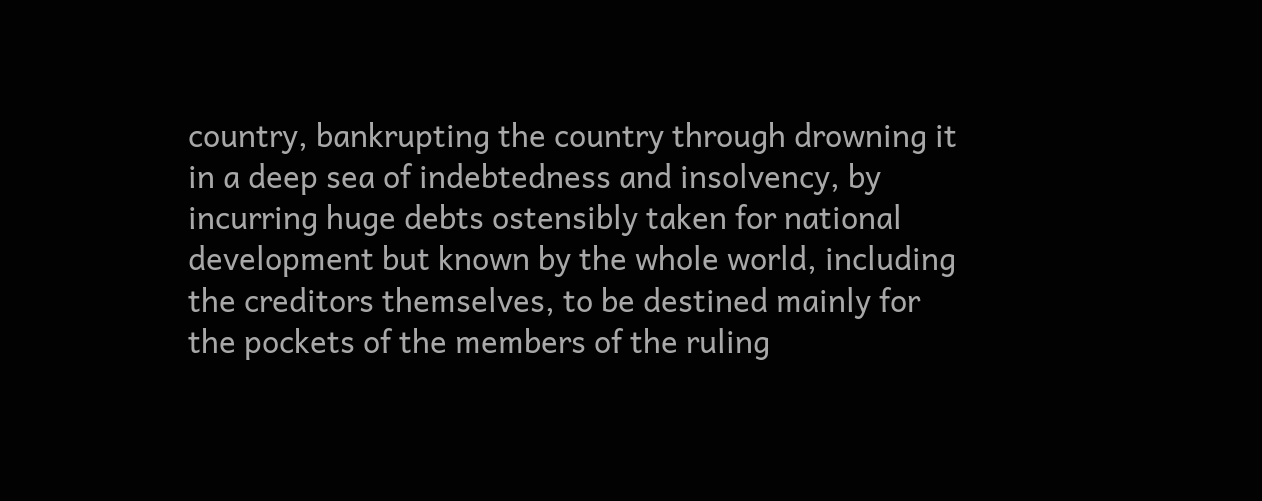country, bankrupting the country through drowning it in a deep sea of indebtedness and insolvency, by incurring huge debts ostensibly taken for national development but known by the whole world, including the creditors themselves, to be destined mainly for the pockets of the members of the ruling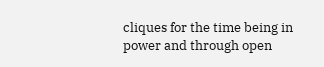cliques for the time being in power and through open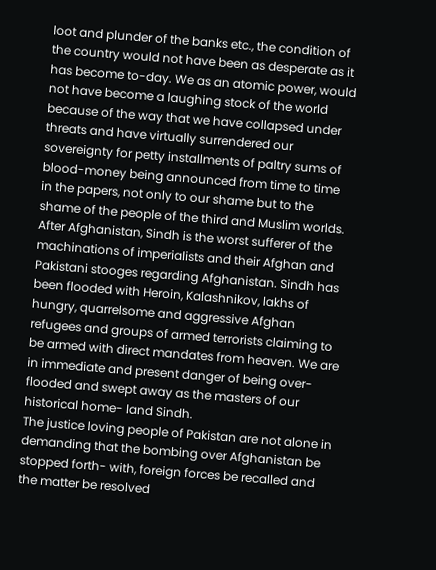loot and plunder of the banks etc., the condition of the country would not have been as desperate as it has become to-day. We as an atomic power, would not have become a laughing stock of the world because of the way that we have collapsed under threats and have virtually surrendered our sovereignty for petty installments of paltry sums of blood-money being announced from time to time in the papers, not only to our shame but to the shame of the people of the third and Muslim worlds. After Afghanistan, Sindh is the worst sufferer of the machinations of imperialists and their Afghan and Pakistani stooges regarding Afghanistan. Sindh has been flooded with Heroin, Kalashnikov, lakhs of hungry, quarrelsome and aggressive Afghan refugees and groups of armed terrorists claiming to be armed with direct mandates from heaven. We are in immediate and present danger of being over-flooded and swept away as the masters of our historical home- land Sindh.
The justice loving people of Pakistan are not alone in demanding that the bombing over Afghanistan be stopped forth- with, foreign forces be recalled and the matter be resolved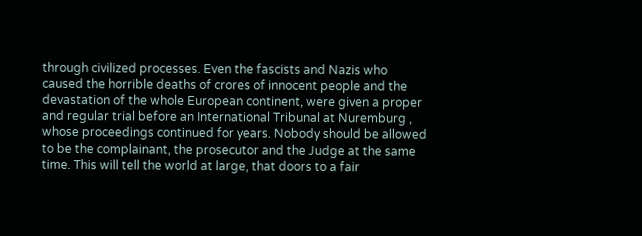through civilized processes. Even the fascists and Nazis who caused the horrible deaths of crores of innocent people and the devastation of the whole European continent, were given a proper and regular trial before an International Tribunal at Nuremburg , whose proceedings continued for years. Nobody should be allowed to be the complainant, the prosecutor and the Judge at the same time. This will tell the world at large, that doors to a fair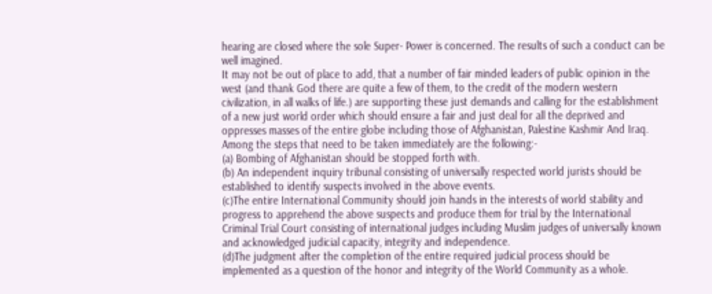hearing are closed where the sole Super- Power is concerned. The results of such a conduct can be well imagined.
It may not be out of place to add, that a number of fair minded leaders of public opinion in the west (and thank God there are quite a few of them, to the credit of the modern western civilization, in all walks of life.) are supporting these just demands and calling for the establishment of a new just world order which should ensure a fair and just deal for all the deprived and oppresses masses of the entire globe including those of Afghanistan, Palestine Kashmir And Iraq.
Among the steps that need to be taken immediately are the following:-
(a) Bombing of Afghanistan should be stopped forth with.
(b) An independent inquiry tribunal consisting of universally respected world jurists should be established to identify suspects involved in the above events.
(c)The entire International Community should join hands in the interests of world stability and progress to apprehend the above suspects and produce them for trial by the International Criminal Trial Court consisting of international judges including Muslim judges of universally known and acknowledged judicial capacity, integrity and independence.
(d)The judgment after the completion of the entire required judicial process should be implemented as a question of the honor and integrity of the World Community as a whole.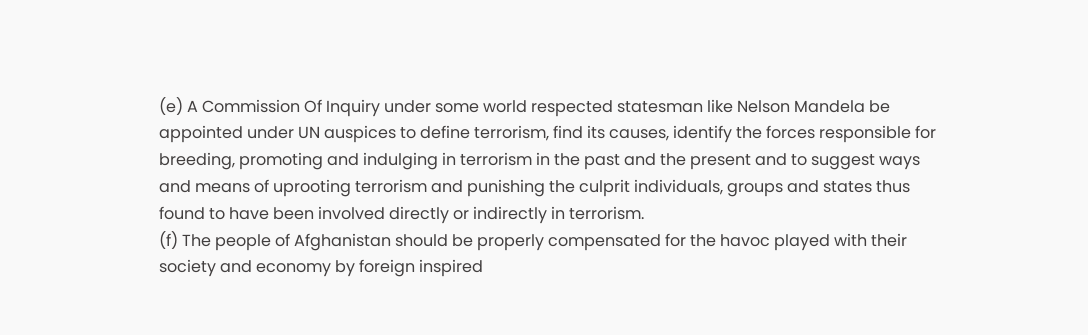(e) A Commission Of Inquiry under some world respected statesman like Nelson Mandela be appointed under UN auspices to define terrorism, find its causes, identify the forces responsible for breeding, promoting and indulging in terrorism in the past and the present and to suggest ways and means of uprooting terrorism and punishing the culprit individuals, groups and states thus found to have been involved directly or indirectly in terrorism.
(f) The people of Afghanistan should be properly compensated for the havoc played with their society and economy by foreign inspired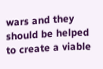wars and they should be helped to create a viable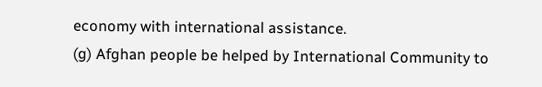economy with international assistance.
(g) Afghan people be helped by International Community to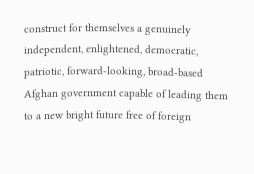construct for themselves a genuinely independent, enlightened, democratic, patriotic, forward-looking, broad-based Afghan government capable of leading them to a new bright future free of foreign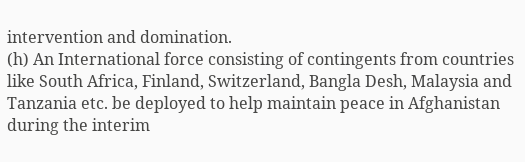intervention and domination.
(h) An International force consisting of contingents from countries like South Africa, Finland, Switzerland, Bangla Desh, Malaysia and Tanzania etc. be deployed to help maintain peace in Afghanistan during the interim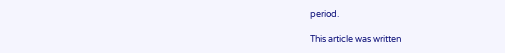period.

This article was written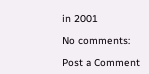in 2001

No comments:

Post a Comment